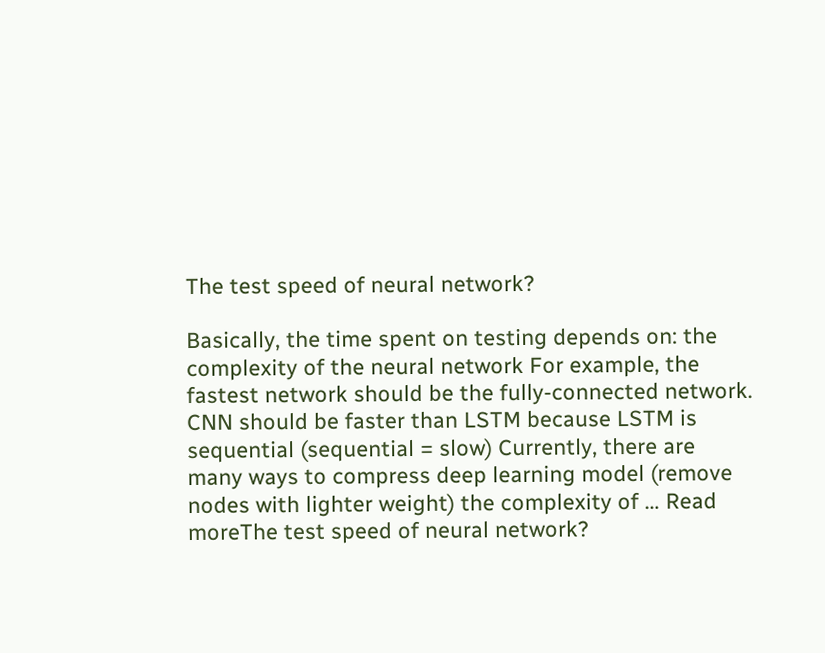The test speed of neural network?

Basically, the time spent on testing depends on: the complexity of the neural network For example, the fastest network should be the fully-connected network. CNN should be faster than LSTM because LSTM is sequential (sequential = slow) Currently, there are many ways to compress deep learning model (remove nodes with lighter weight) the complexity of … Read moreThe test speed of neural network?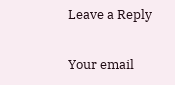Leave a Reply

Your email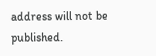address will not be published.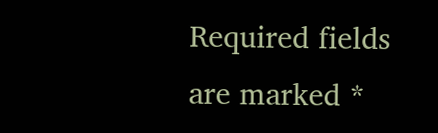Required fields are marked *